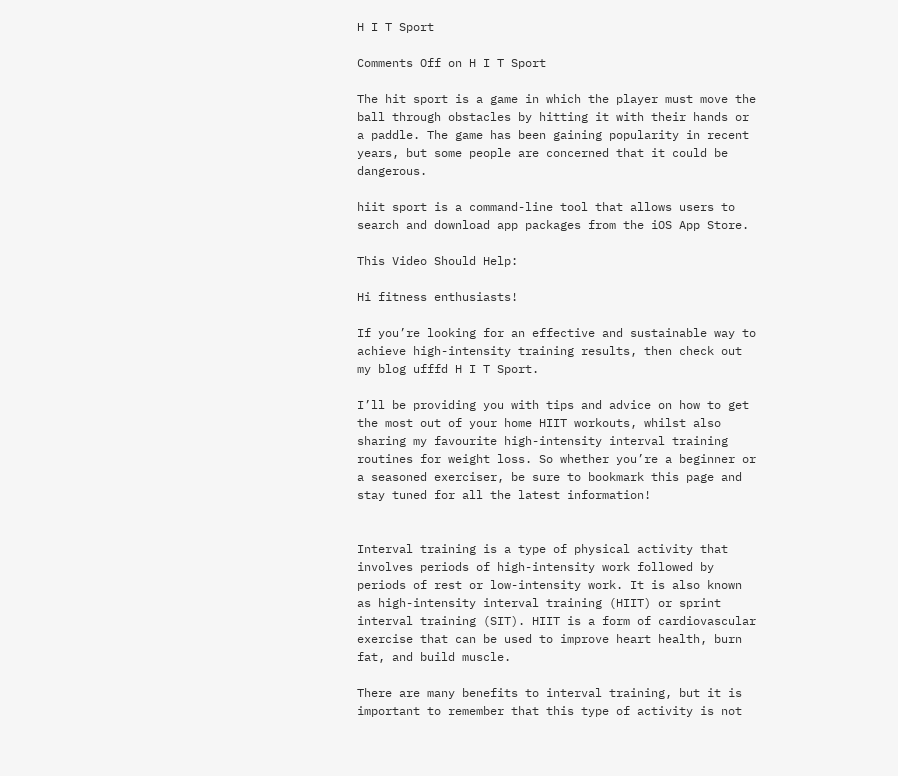H I T Sport

Comments Off on H I T Sport

The hit sport is a game in which the player must move the ball through obstacles by hitting it with their hands or a paddle. The game has been gaining popularity in recent years, but some people are concerned that it could be dangerous.

hiit sport is a command-line tool that allows users to search and download app packages from the iOS App Store.

This Video Should Help:

Hi fitness enthusiasts!

If you’re looking for an effective and sustainable way to achieve high-intensity training results, then check out my blog ufffd H I T Sport.

I’ll be providing you with tips and advice on how to get the most out of your home HIIT workouts, whilst also sharing my favourite high-intensity interval training routines for weight loss. So whether you’re a beginner or a seasoned exerciser, be sure to bookmark this page and stay tuned for all the latest information!


Interval training is a type of physical activity that involves periods of high-intensity work followed by periods of rest or low-intensity work. It is also known as high-intensity interval training (HIIT) or sprint interval training (SIT). HIIT is a form of cardiovascular exercise that can be used to improve heart health, burn fat, and build muscle.

There are many benefits to interval training, but it is important to remember that this type of activity is not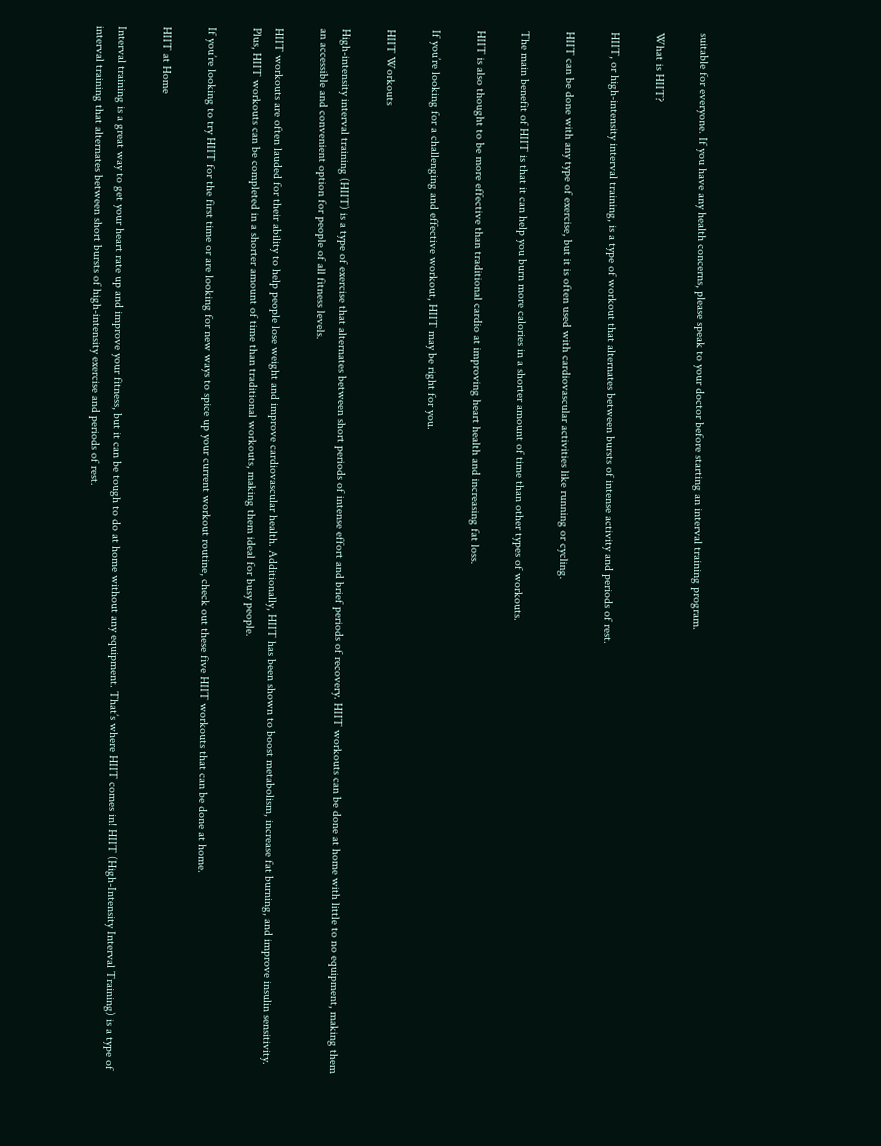suitable for everyone. If you have any health concerns, please speak to your doctor before starting an interval training program.

What is HIIT?

HIIT, or high-intensity interval training, is a type of workout that alternates between bursts of intense activity and periods of rest.

HIIT can be done with any type of exercise, but it is often used with cardiovascular activities like running or cycling.

The main benefit of HIIT is that it can help you burn more calories in a shorter amount of time than other types of workouts.

HIIT is also thought to be more effective than traditional cardio at improving heart health and increasing fat loss.

If you’re looking for a challenging and effective workout, HIIT may be right for you.

HIIT Workouts

High-intensity interval training (HIIT) is a type of exercise that alternates between short periods of intense effort and brief periods of recovery. HIIT workouts can be done at home with little to no equipment, making them an accessible and convenient option for people of all fitness levels.

HIIT workouts are often lauded for their ability to help people lose weight and improve cardiovascular health. Additionally, HIIT has been shown to boost metabolism, increase fat burning, and improve insulin sensitivity. Plus, HIIT workouts can be completed in a shorter amount of time than traditional workouts, making them ideal for busy people.

If you’re looking to try HIIT for the first time or are looking for new ways to spice up your current workout routine, check out these five HIIT workouts that can be done at home.

HIIT at Home

Interval training is a great way to get your heart rate up and improve your fitness, but it can be tough to do at home without any equipment. That’s where HIIT comes in! HIIT (High-Intensity Interval Training) is a type of interval training that alternates between short bursts of high-intensity exercise and periods of rest.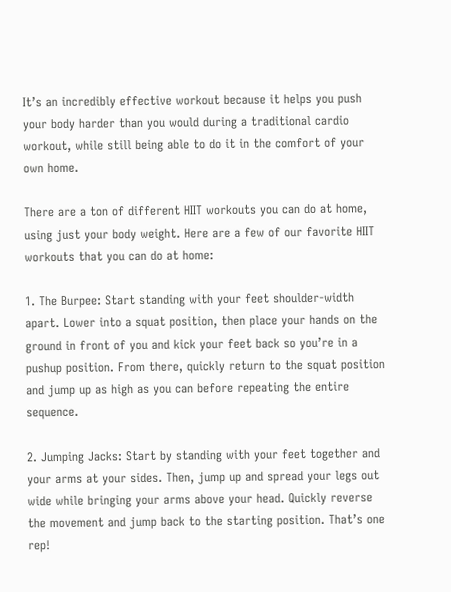It’s an incredibly effective workout because it helps you push your body harder than you would during a traditional cardio workout, while still being able to do it in the comfort of your own home.

There are a ton of different HIIT workouts you can do at home, using just your body weight. Here are a few of our favorite HIIT workouts that you can do at home:

1. The Burpee: Start standing with your feet shoulder-width apart. Lower into a squat position, then place your hands on the ground in front of you and kick your feet back so you’re in a pushup position. From there, quickly return to the squat position and jump up as high as you can before repeating the entire sequence.

2. Jumping Jacks: Start by standing with your feet together and your arms at your sides. Then, jump up and spread your legs out wide while bringing your arms above your head. Quickly reverse the movement and jump back to the starting position. That’s one rep!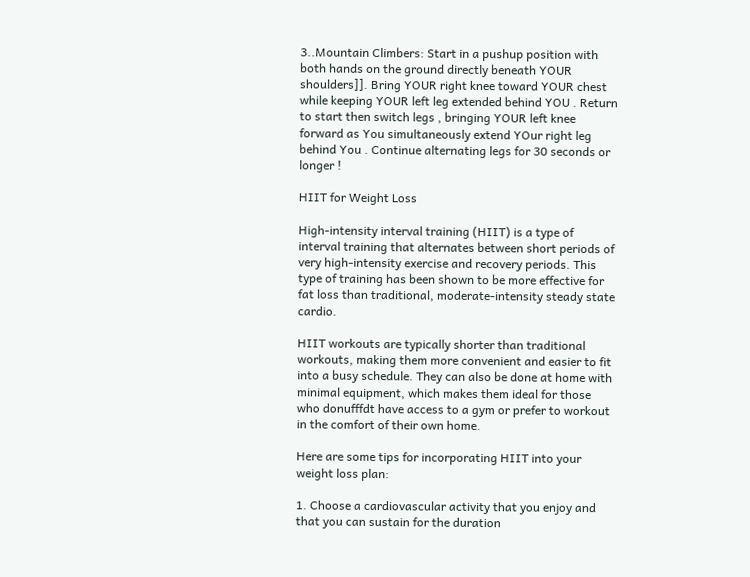3..Mountain Climbers: Start in a pushup position with both hands on the ground directly beneath YOUR shoulders]]. Bring YOUR right knee toward YOUR chest while keeping YOUR left leg extended behind YOU . Return to start then switch legs , bringing YOUR left knee forward as You simultaneously extend YOur right leg behind You . Continue alternating legs for 30 seconds or longer !

HIIT for Weight Loss

High-intensity interval training (HIIT) is a type of interval training that alternates between short periods of very high-intensity exercise and recovery periods. This type of training has been shown to be more effective for fat loss than traditional, moderate-intensity steady state cardio.

HIIT workouts are typically shorter than traditional workouts, making them more convenient and easier to fit into a busy schedule. They can also be done at home with minimal equipment, which makes them ideal for those who donufffdt have access to a gym or prefer to workout in the comfort of their own home.

Here are some tips for incorporating HIIT into your weight loss plan:

1. Choose a cardiovascular activity that you enjoy and that you can sustain for the duration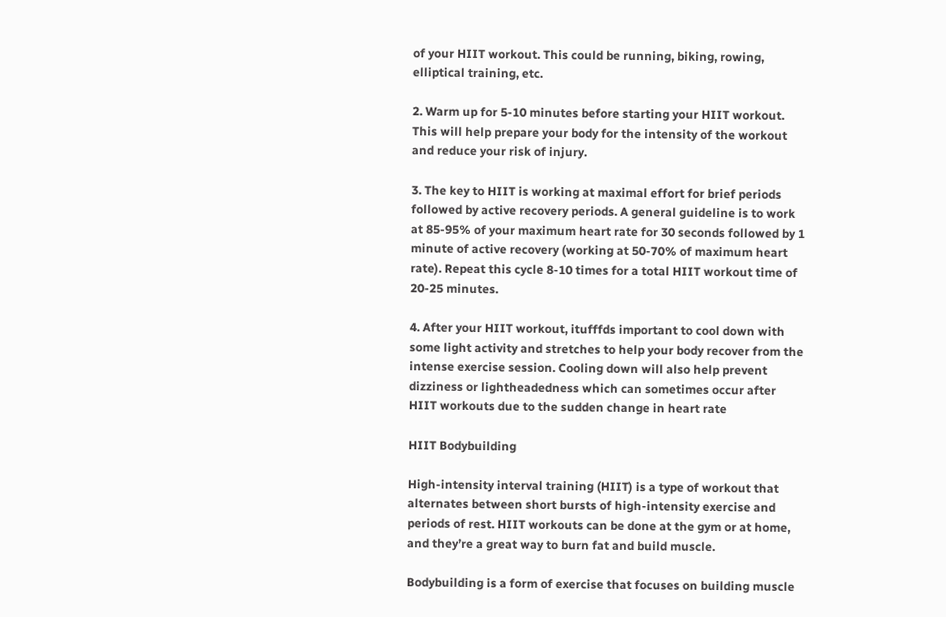of your HIIT workout. This could be running, biking, rowing, elliptical training, etc.

2. Warm up for 5-10 minutes before starting your HIIT workout. This will help prepare your body for the intensity of the workout and reduce your risk of injury.

3. The key to HIIT is working at maximal effort for brief periods followed by active recovery periods. A general guideline is to work at 85-95% of your maximum heart rate for 30 seconds followed by 1 minute of active recovery (working at 50-70% of maximum heart rate). Repeat this cycle 8-10 times for a total HIIT workout time of 20-25 minutes.

4. After your HIIT workout, itufffds important to cool down with some light activity and stretches to help your body recover from the intense exercise session. Cooling down will also help prevent dizziness or lightheadedness which can sometimes occur after HIIT workouts due to the sudden change in heart rate

HIIT Bodybuilding

High-intensity interval training (HIIT) is a type of workout that alternates between short bursts of high-intensity exercise and periods of rest. HIIT workouts can be done at the gym or at home, and they’re a great way to burn fat and build muscle.

Bodybuilding is a form of exercise that focuses on building muscle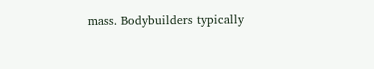mass. Bodybuilders typically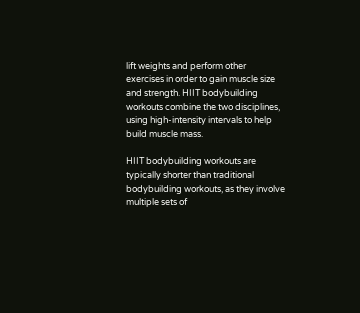lift weights and perform other exercises in order to gain muscle size and strength. HIIT bodybuilding workouts combine the two disciplines, using high-intensity intervals to help build muscle mass.

HIIT bodybuilding workouts are typically shorter than traditional bodybuilding workouts, as they involve multiple sets of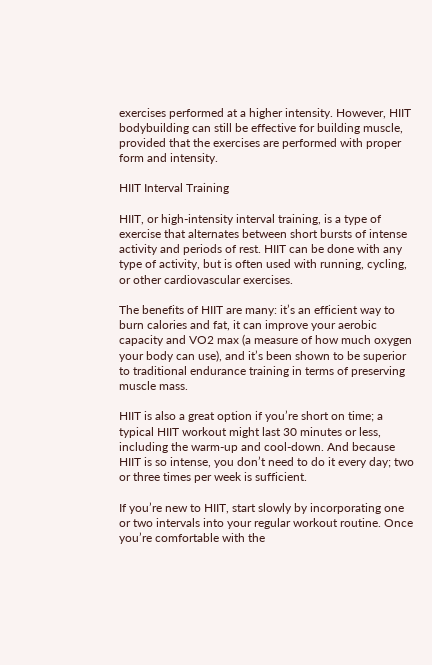exercises performed at a higher intensity. However, HIIT bodybuilding can still be effective for building muscle, provided that the exercises are performed with proper form and intensity.

HIIT Interval Training

HIIT, or high-intensity interval training, is a type of exercise that alternates between short bursts of intense activity and periods of rest. HIIT can be done with any type of activity, but is often used with running, cycling, or other cardiovascular exercises.

The benefits of HIIT are many: it’s an efficient way to burn calories and fat, it can improve your aerobic capacity and VO2 max (a measure of how much oxygen your body can use), and it’s been shown to be superior to traditional endurance training in terms of preserving muscle mass.

HIIT is also a great option if you’re short on time; a typical HIIT workout might last 30 minutes or less, including the warm-up and cool-down. And because HIIT is so intense, you don’t need to do it every day; two or three times per week is sufficient.

If you’re new to HIIT, start slowly by incorporating one or two intervals into your regular workout routine. Once you’re comfortable with the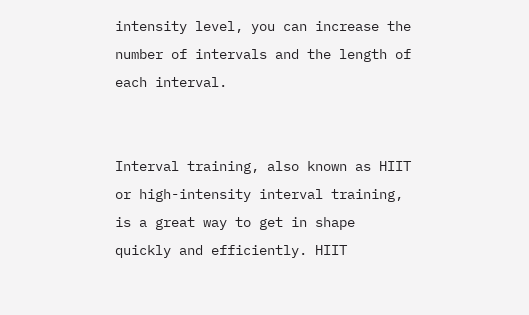intensity level, you can increase the number of intervals and the length of each interval.


Interval training, also known as HIIT or high-intensity interval training, is a great way to get in shape quickly and efficiently. HIIT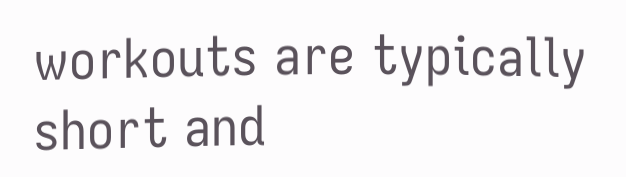workouts are typically short and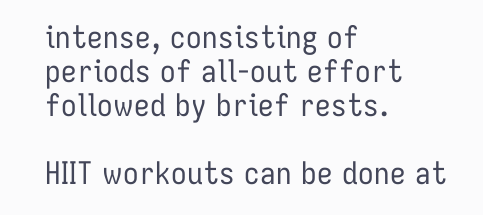intense, consisting of periods of all-out effort followed by brief rests.

HIIT workouts can be done at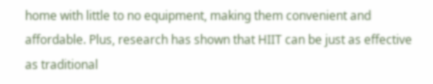home with little to no equipment, making them convenient and affordable. Plus, research has shown that HIIT can be just as effective as traditional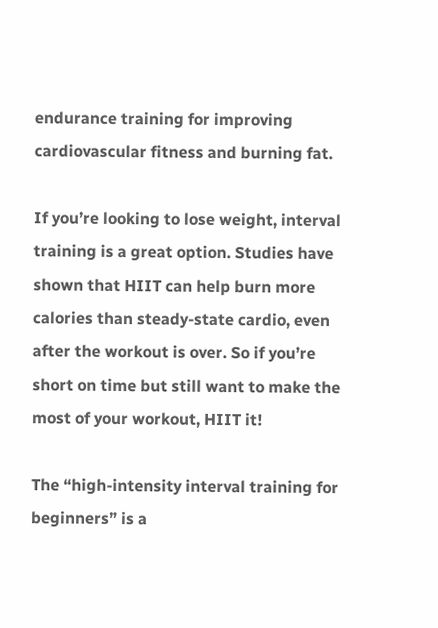endurance training for improving cardiovascular fitness and burning fat.

If you’re looking to lose weight, interval training is a great option. Studies have shown that HIIT can help burn more calories than steady-state cardio, even after the workout is over. So if you’re short on time but still want to make the most of your workout, HIIT it!

The “high-intensity interval training for beginners” is a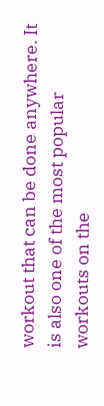workout that can be done anywhere. It is also one of the most popular workouts on the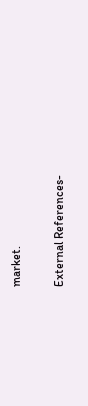market.

External References-